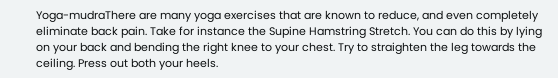Yoga-mudraThere are many yoga exercises that are known to reduce, and even completely eliminate back pain. Take for instance the Supine Hamstring Stretch. You can do this by lying on your back and bending the right knee to your chest. Try to straighten the leg towards the ceiling. Press out both your heels.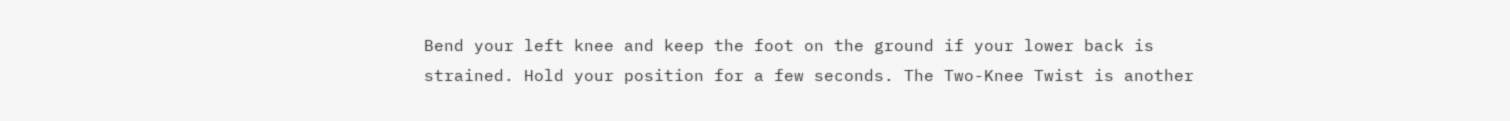Bend your left knee and keep the foot on the ground if your lower back is strained. Hold your position for a few seconds. The Two-Knee Twist is another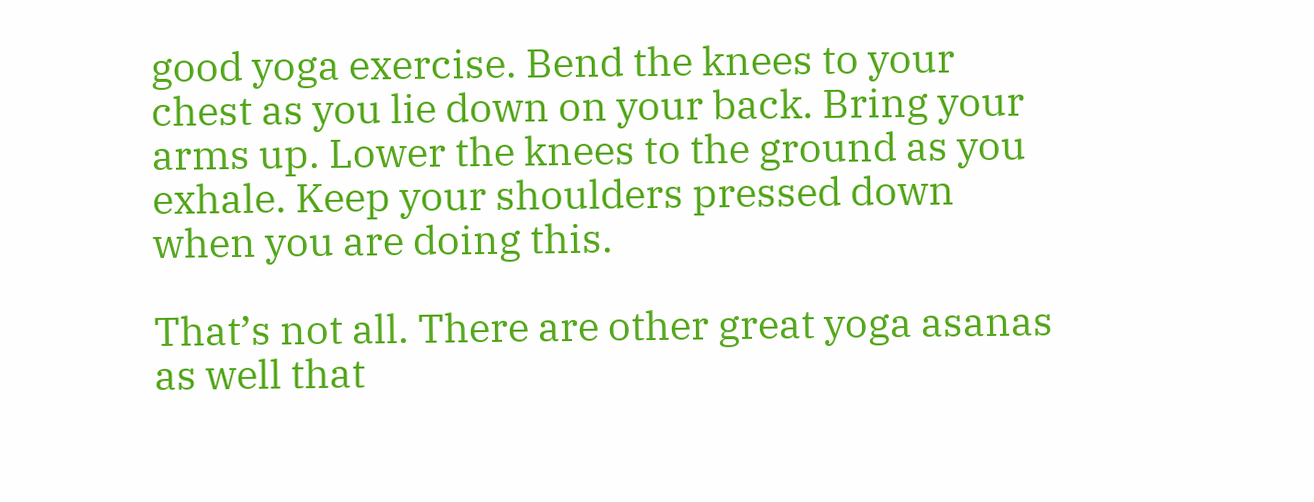good yoga exercise. Bend the knees to your chest as you lie down on your back. Bring your arms up. Lower the knees to the ground as you exhale. Keep your shoulders pressed down when you are doing this.

That’s not all. There are other great yoga asanas as well that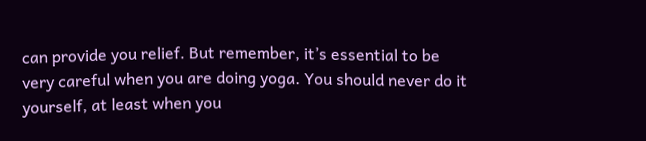can provide you relief. But remember, it’s essential to be very careful when you are doing yoga. You should never do it yourself, at least when you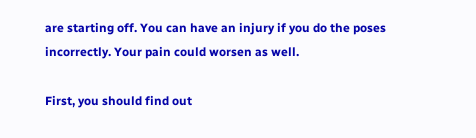are starting off. You can have an injury if you do the poses incorrectly. Your pain could worsen as well.

First, you should find out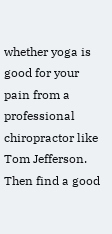whether yoga is good for your pain from a professional chiropractor like Tom Jefferson. Then find a good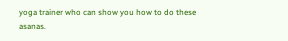yoga trainer who can show you how to do these asanas.